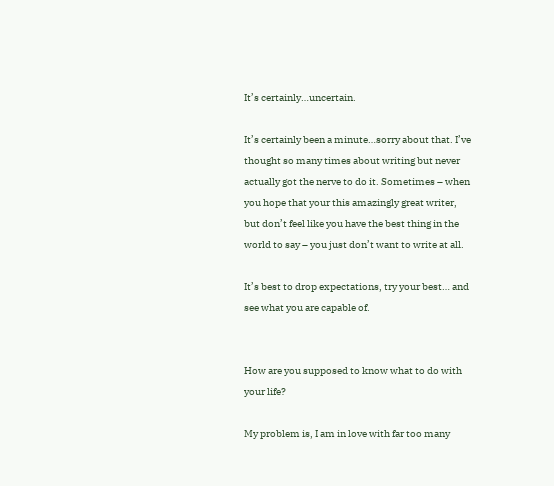It’s certainly…uncertain.

It’s certainly been a minute…sorry about that. I’ve thought so many times about writing but never actually got the nerve to do it. Sometimes – when you hope that your this amazingly great writer, but don’t feel like you have the best thing in the world to say – you just don’t want to write at all.

It’s best to drop expectations, try your best… and see what you are capable of.


How are you supposed to know what to do with your life?

My problem is, I am in love with far too many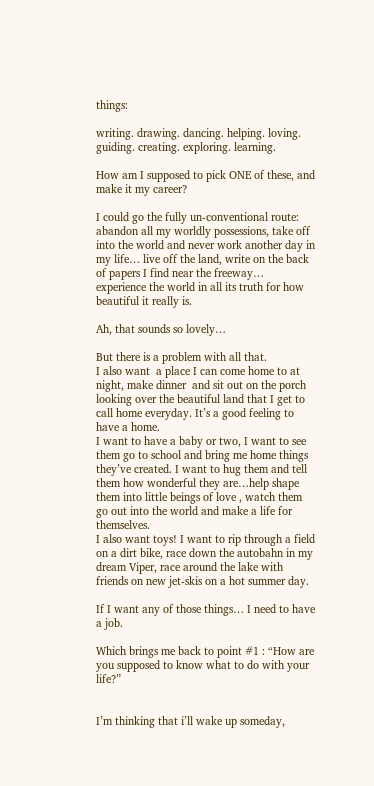things:

writing. drawing. dancing. helping. loving. guiding. creating. exploring. learning.

How am I supposed to pick ONE of these, and make it my career?

I could go the fully un-conventional route:
abandon all my worldly possessions, take off into the world and never work another day in my life… live off the land, write on the back of papers I find near the freeway… experience the world in all its truth for how beautiful it really is.

Ah, that sounds so lovely…

But there is a problem with all that.
I also want  a place I can come home to at night, make dinner  and sit out on the porch looking over the beautiful land that I get to call home everyday. It’s a good feeling to have a home.
I want to have a baby or two, I want to see them go to school and bring me home things they’ve created. I want to hug them and tell them how wonderful they are…help shape them into little beings of love , watch them go out into the world and make a life for themselves.
I also want toys! I want to rip through a field on a dirt bike, race down the autobahn in my dream Viper, race around the lake with friends on new jet-skis on a hot summer day.

If I want any of those things… I need to have a job.

Which brings me back to point #1 : “How are you supposed to know what to do with your life?”


I’m thinking that i’ll wake up someday,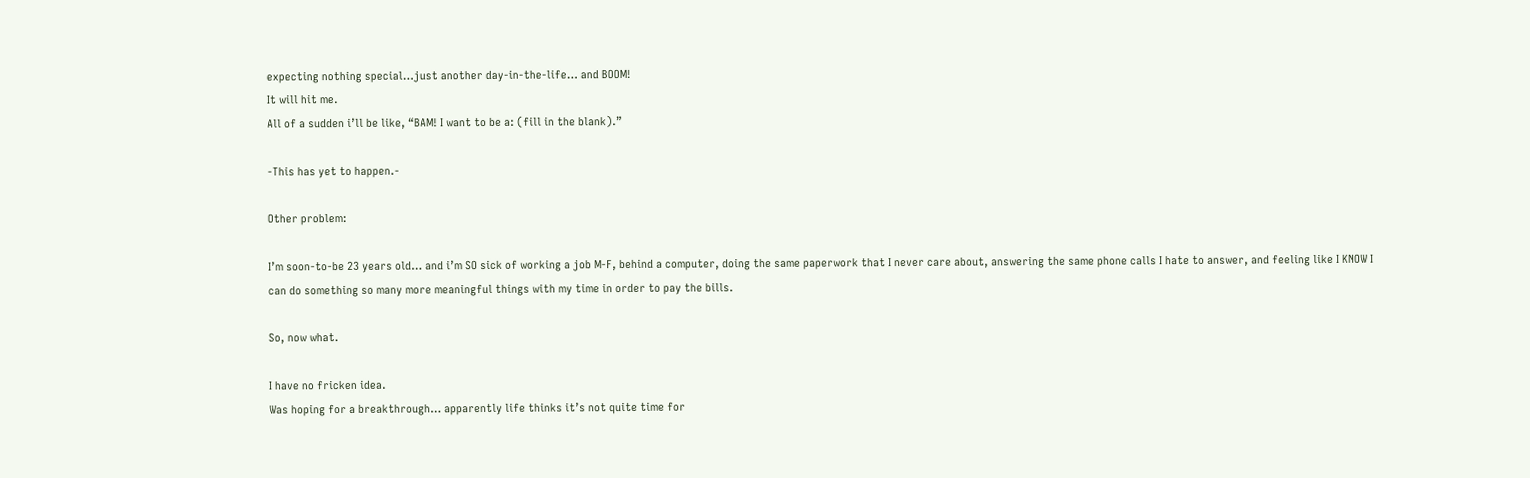expecting nothing special…just another day-in-the-life… and BOOM!
It will hit me.
All of a sudden i’ll be like, “BAM! I want to be a: (fill in the blank).”

-This has yet to happen.-

Other problem:

I’m soon-to-be 23 years old… and i’m SO sick of working a job M-F, behind a computer, doing the same paperwork that I never care about, answering the same phone calls I hate to answer, and feeling like I KNOW I can do something so many more meaningful things with my time in order to pay the bills.

So, now what.

I have no fricken idea.
Was hoping for a breakthrough… apparently life thinks it’s not quite time for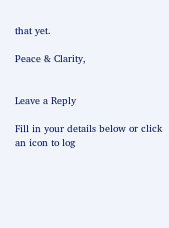that yet.

Peace & Clarity,


Leave a Reply

Fill in your details below or click an icon to log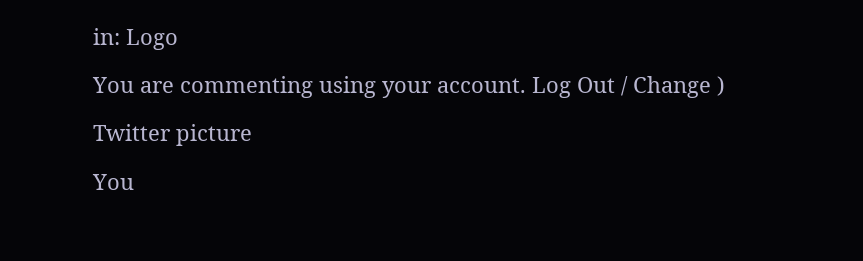in: Logo

You are commenting using your account. Log Out / Change )

Twitter picture

You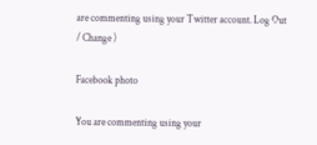are commenting using your Twitter account. Log Out / Change )

Facebook photo

You are commenting using your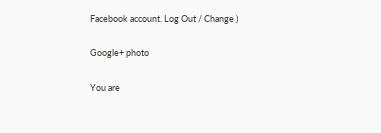Facebook account. Log Out / Change )

Google+ photo

You are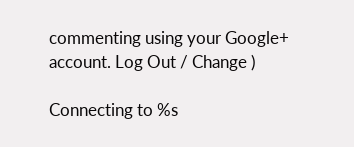commenting using your Google+ account. Log Out / Change )

Connecting to %s